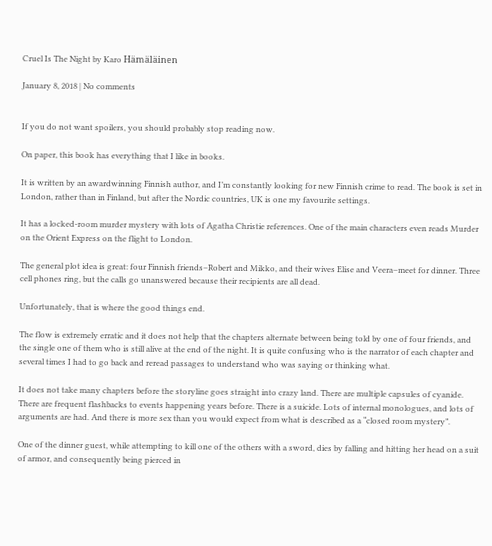Cruel Is The Night by Karo Hämäläinen

January 8, 2018 | No comments


If you do not want spoilers, you should probably stop reading now.

On paper, this book has everything that I like in books.

It is written by an awardwinning Finnish author, and I’m constantly looking for new Finnish crime to read. The book is set in London, rather than in Finland, but after the Nordic countries, UK is one my favourite settings.

It has a locked-room murder mystery with lots of Agatha Christie references. One of the main characters even reads Murder on the Orient Express on the flight to London.

The general plot idea is great: four Finnish friends–Robert and Mikko, and their wives Elise and Veera–meet for dinner. Three cell phones ring, but the calls go unanswered because their recipients are all dead.

Unfortunately, that is where the good things end.

The flow is extremely erratic and it does not help that the chapters alternate between being told by one of four friends, and the single one of them who is still alive at the end of the night. It is quite confusing who is the narrator of each chapter and several times I had to go back and reread passages to understand who was saying or thinking what.

It does not take many chapters before the storyline goes straight into crazy land. There are multiple capsules of cyanide. There are frequent flashbacks to events happening years before. There is a suicide. Lots of internal monologues, and lots of arguments are had. And there is more sex than you would expect from what is described as a “closed room mystery”.

One of the dinner guest, while attempting to kill one of the others with a sword, dies by falling and hitting her head on a suit of armor, and consequently being pierced in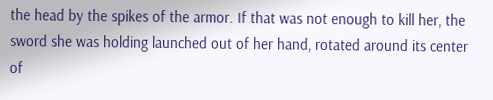the head by the spikes of the armor. If that was not enough to kill her, the sword she was holding launched out of her hand, rotated around its center of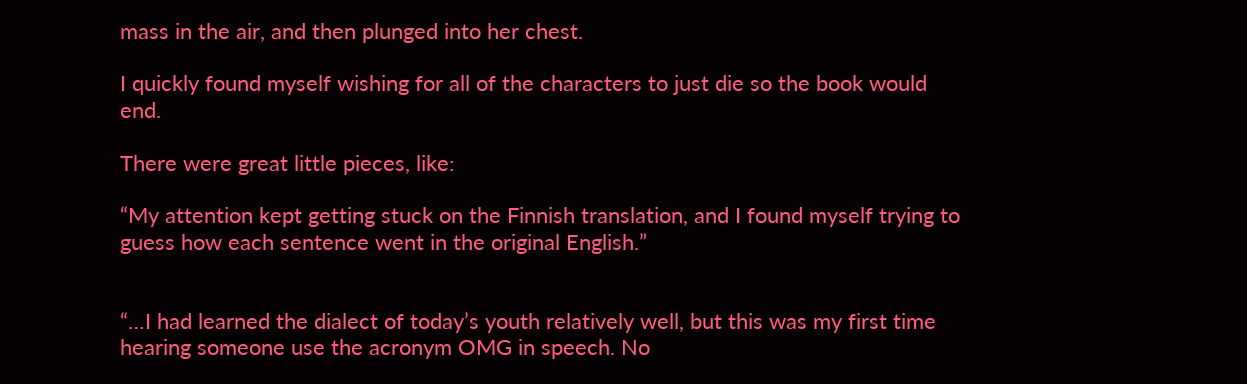mass in the air, and then plunged into her chest.

I quickly found myself wishing for all of the characters to just die so the book would end.

There were great little pieces, like:

“My attention kept getting stuck on the Finnish translation, and I found myself trying to guess how each sentence went in the original English.”


“…I had learned the dialect of today’s youth relatively well, but this was my first time hearing someone use the acronym OMG in speech. No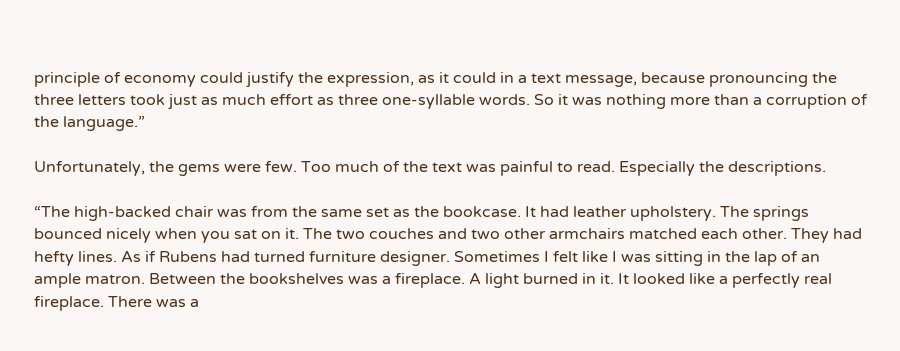principle of economy could justify the expression, as it could in a text message, because pronouncing the three letters took just as much effort as three one-syllable words. So it was nothing more than a corruption of the language.”

Unfortunately, the gems were few. Too much of the text was painful to read. Especially the descriptions.

“The high-backed chair was from the same set as the bookcase. It had leather upholstery. The springs bounced nicely when you sat on it. The two couches and two other armchairs matched each other. They had hefty lines. As if Rubens had turned furniture designer. Sometimes I felt like I was sitting in the lap of an ample matron. Between the bookshelves was a fireplace. A light burned in it. It looked like a perfectly real fireplace. There was a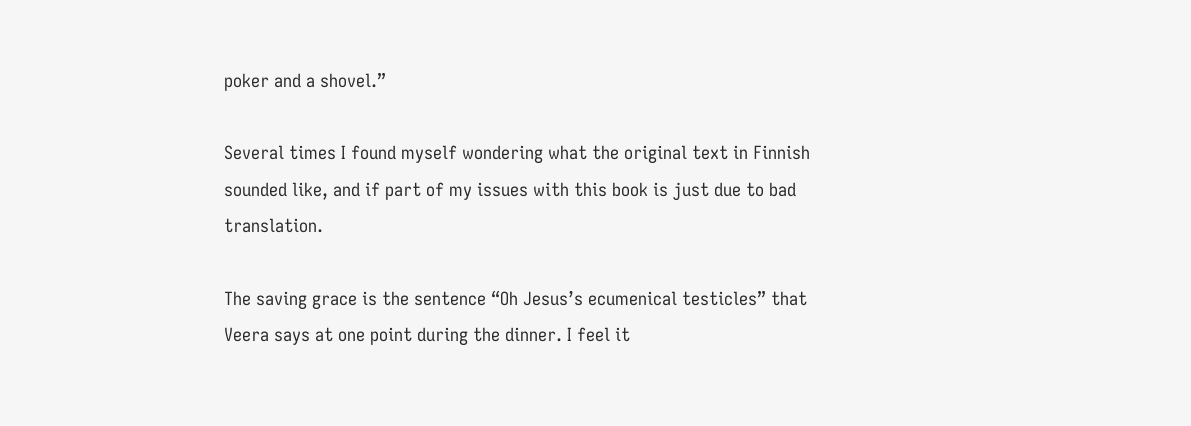poker and a shovel.”

Several times I found myself wondering what the original text in Finnish sounded like, and if part of my issues with this book is just due to bad translation.

The saving grace is the sentence “Oh Jesus’s ecumenical testicles” that Veera says at one point during the dinner. I feel it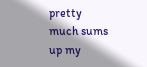pretty much sums up my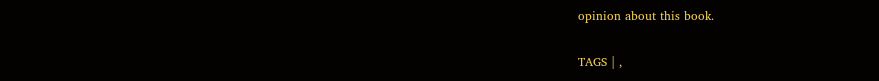opinion about this book.

TAGS | ,